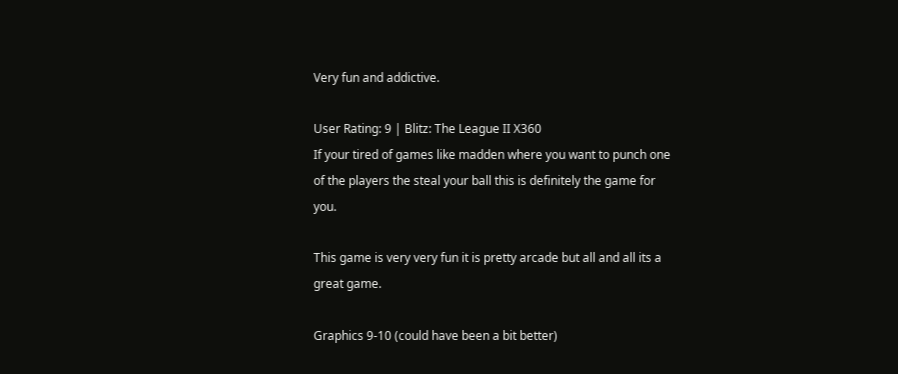Very fun and addictive.

User Rating: 9 | Blitz: The League II X360
If your tired of games like madden where you want to punch one of the players the steal your ball this is definitely the game for you.

This game is very very fun it is pretty arcade but all and all its a great game.

Graphics 9-10 (could have been a bit better)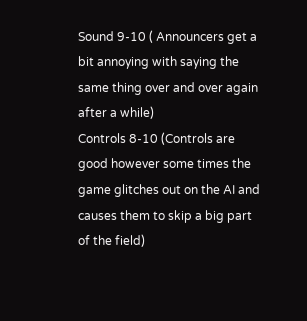Sound 9-10 ( Announcers get a bit annoying with saying the same thing over and over again after a while)
Controls 8-10 (Controls are good however some times the game glitches out on the AI and causes them to skip a big part of the field)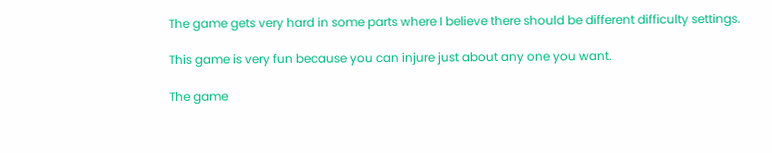The game gets very hard in some parts where I believe there should be different difficulty settings.

This game is very fun because you can injure just about any one you want.

The game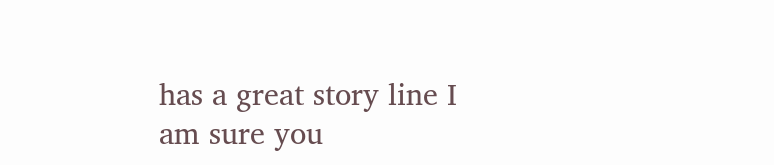has a great story line I am sure you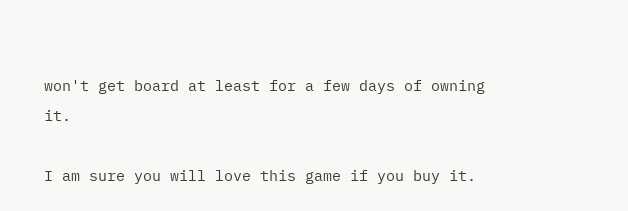won't get board at least for a few days of owning it.

I am sure you will love this game if you buy it.